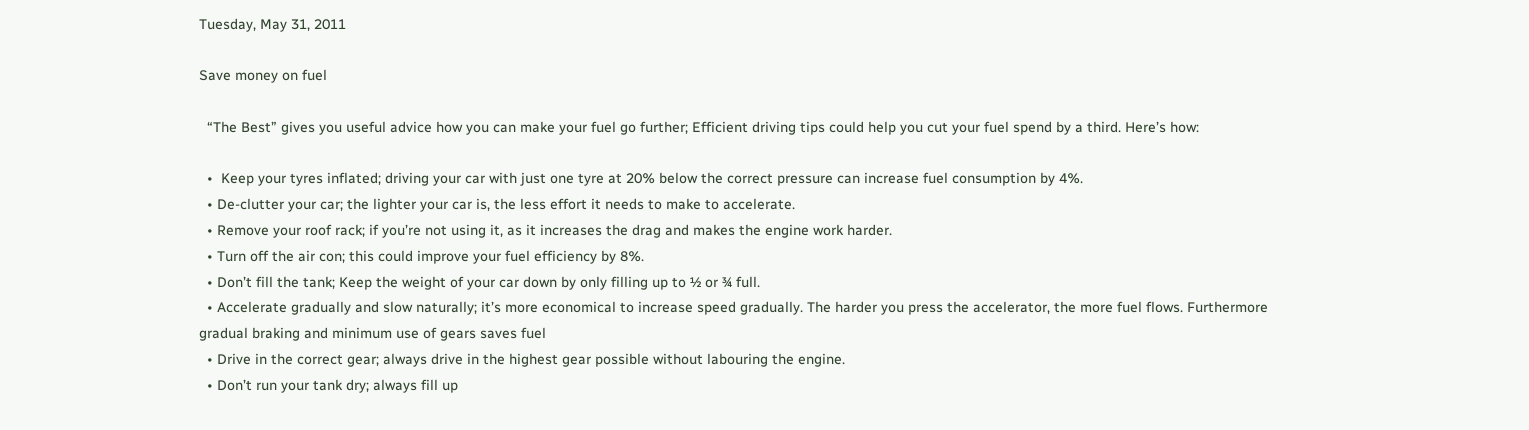Tuesday, May 31, 2011

Save money on fuel

  “The Best” gives you useful advice how you can make your fuel go further; Efficient driving tips could help you cut your fuel spend by a third. Here’s how:

  •  Keep your tyres inflated; driving your car with just one tyre at 20% below the correct pressure can increase fuel consumption by 4%.
  • De-clutter your car; the lighter your car is, the less effort it needs to make to accelerate.
  • Remove your roof rack; if you’re not using it, as it increases the drag and makes the engine work harder.
  • Turn off the air con; this could improve your fuel efficiency by 8%.
  • Don’t fill the tank; Keep the weight of your car down by only filling up to ½ or ¾ full.
  • Accelerate gradually and slow naturally; it’s more economical to increase speed gradually. The harder you press the accelerator, the more fuel flows. Furthermore gradual braking and minimum use of gears saves fuel
  • Drive in the correct gear; always drive in the highest gear possible without labouring the engine.
  • Don’t run your tank dry; always fill up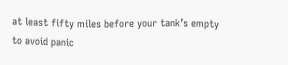at least fifty miles before your tank’s empty to avoid panic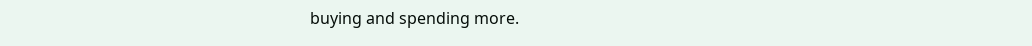buying and spending more.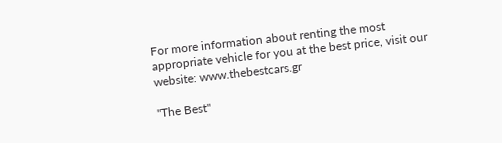For more information about renting the most appropriate vehicle for you at the best price, visit our website: www.thebestcars.gr

"The Best"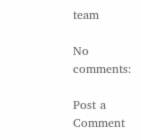team

No comments:

Post a Comment